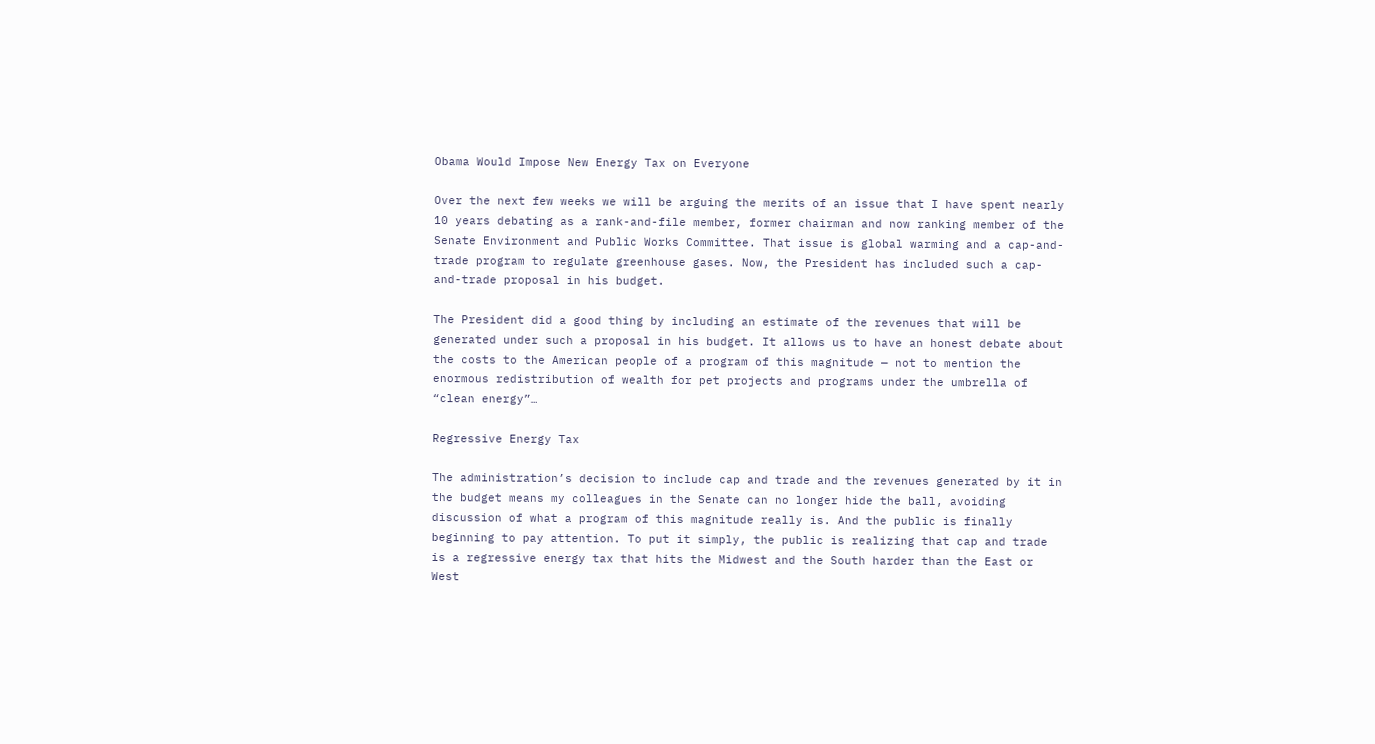Obama Would Impose New Energy Tax on Everyone

Over the next few weeks we will be arguing the merits of an issue that I have spent nearly 10 years debating as a rank-and-file member, former chairman and now ranking member of the Senate Environment and Public Works Committee. That issue is global warming and a cap-and-trade program to regulate greenhouse gases. Now, the President has included such a cap-and-trade proposal in his budget.

The President did a good thing by including an estimate of the revenues that will be generated under such a proposal in his budget. It allows us to have an honest debate about the costs to the American people of a program of this magnitude — not to mention the enormous redistribution of wealth for pet projects and programs under the umbrella of “clean energy”…

Regressive Energy Tax

The administration’s decision to include cap and trade and the revenues generated by it in the budget means my colleagues in the Senate can no longer hide the ball, avoiding discussion of what a program of this magnitude really is. And the public is finally beginning to pay attention. To put it simply, the public is realizing that cap and trade is a regressive energy tax that hits the Midwest and the South harder than the East or West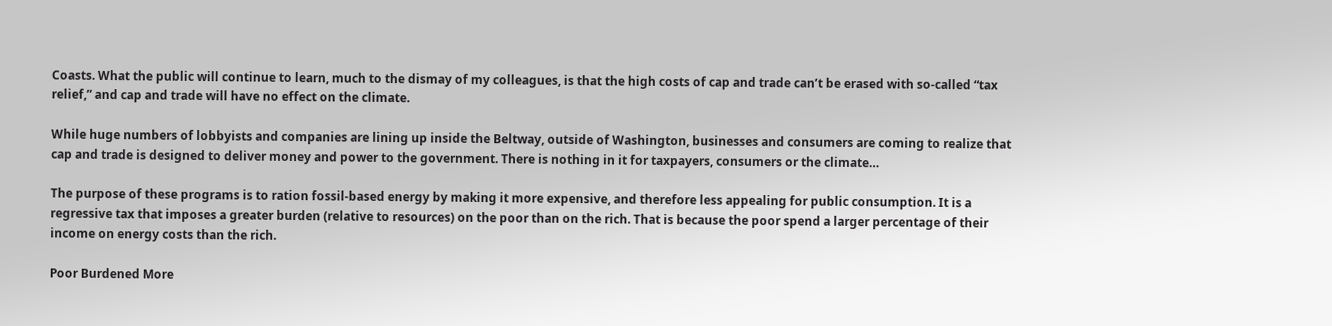Coasts. What the public will continue to learn, much to the dismay of my colleagues, is that the high costs of cap and trade can’t be erased with so-called “tax relief,” and cap and trade will have no effect on the climate.

While huge numbers of lobbyists and companies are lining up inside the Beltway, outside of Washington, businesses and consumers are coming to realize that cap and trade is designed to deliver money and power to the government. There is nothing in it for taxpayers, consumers or the climate…

The purpose of these programs is to ration fossil-based energy by making it more expensive, and therefore less appealing for public consumption. It is a regressive tax that imposes a greater burden (relative to resources) on the poor than on the rich. That is because the poor spend a larger percentage of their income on energy costs than the rich.

Poor Burdened More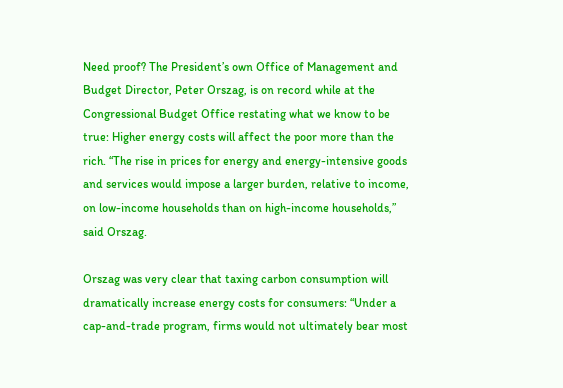Need proof? The President’s own Office of Management and Budget Director, Peter Orszag, is on record while at the Congressional Budget Office restating what we know to be true: Higher energy costs will affect the poor more than the rich. “The rise in prices for energy and energy-intensive goods and services would impose a larger burden, relative to income, on low-income households than on high-income households,” said Orszag.

Orszag was very clear that taxing carbon consumption will dramatically increase energy costs for consumers: “Under a cap-and-trade program, firms would not ultimately bear most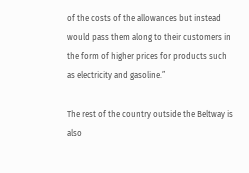of the costs of the allowances but instead would pass them along to their customers in the form of higher prices for products such as electricity and gasoline.”

The rest of the country outside the Beltway is also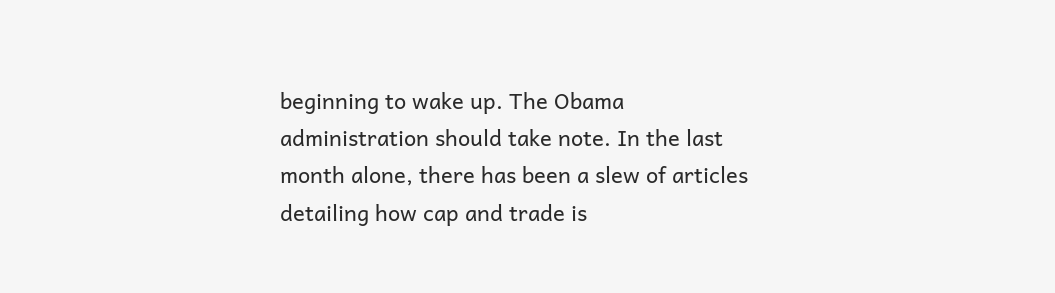beginning to wake up. The Obama administration should take note. In the last month alone, there has been a slew of articles detailing how cap and trade is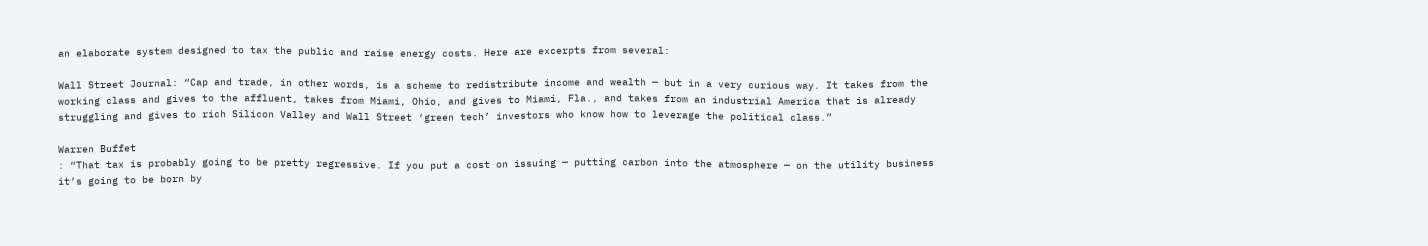an elaborate system designed to tax the public and raise energy costs. Here are excerpts from several:

Wall Street Journal: “Cap and trade, in other words, is a scheme to redistribute income and wealth — but in a very curious way. It takes from the working class and gives to the affluent, takes from Miami, Ohio, and gives to Miami, Fla., and takes from an industrial America that is already struggling and gives to rich Silicon Valley and Wall Street ‘green tech’ investors who know how to leverage the political class.”

Warren Buffet
: “That tax is probably going to be pretty regressive. If you put a cost on issuing — putting carbon into the atmosphere — on the utility business it’s going to be born by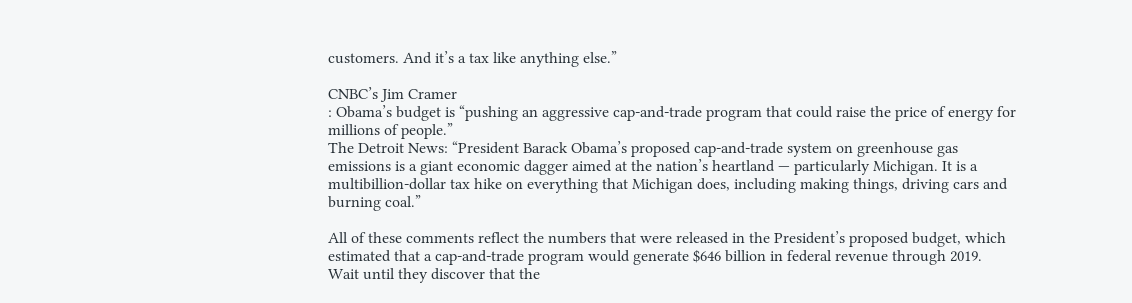customers. And it’s a tax like anything else.”

CNBC’s Jim Cramer
: Obama’s budget is “pushing an aggressive cap-and-trade program that could raise the price of energy for millions of people.”
The Detroit News: “President Barack Obama’s proposed cap-and-trade system on greenhouse gas emissions is a giant economic dagger aimed at the nation’s heartland — particularly Michigan. It is a multibillion-dollar tax hike on everything that Michigan does, including making things, driving cars and burning coal.”

All of these comments reflect the numbers that were released in the President’s proposed budget, which estimated that a cap-and-trade program would generate $646 billion in federal revenue through 2019. Wait until they discover that the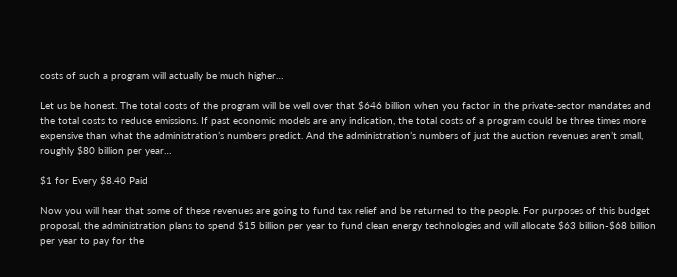costs of such a program will actually be much higher…

Let us be honest. The total costs of the program will be well over that $646 billion when you factor in the private-sector mandates and the total costs to reduce emissions. If past economic models are any indication, the total costs of a program could be three times more expensive than what the administration’s numbers predict. And the administration’s numbers of just the auction revenues aren’t small, roughly $80 billion per year…

$1 for Every $8.40 Paid

Now you will hear that some of these revenues are going to fund tax relief and be returned to the people. For purposes of this budget proposal, the administration plans to spend $15 billion per year to fund clean energy technologies and will allocate $63 billion-$68 billion per year to pay for the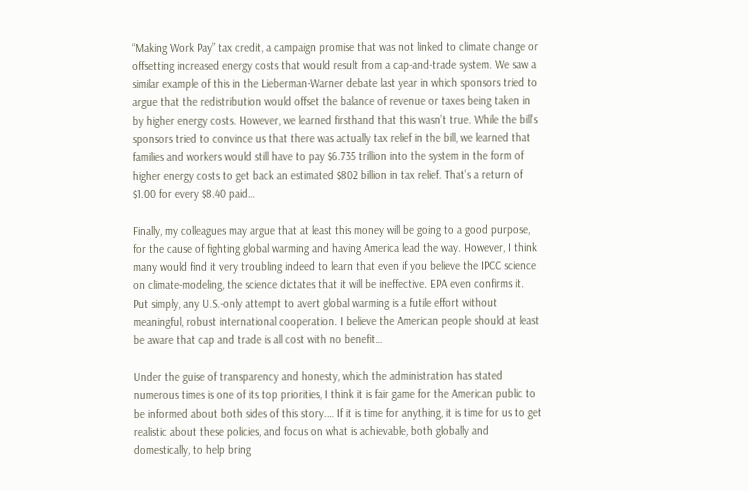“Making Work Pay” tax credit, a campaign promise that was not linked to climate change or offsetting increased energy costs that would result from a cap-and-trade system. We saw a similar example of this in the Lieberman-Warner debate last year in which sponsors tried to argue that the redistribution would offset the balance of revenue or taxes being taken in by higher energy costs. However, we learned firsthand that this wasn’t true. While the bill’s sponsors tried to convince us that there was actually tax relief in the bill, we learned that families and workers would still have to pay $6.735 trillion into the system in the form of higher energy costs to get back an estimated $802 billion in tax relief. That’s a return of $1.00 for every $8.40 paid…

Finally, my colleagues may argue that at least this money will be going to a good purpose, for the cause of fighting global warming and having America lead the way. However, I think many would find it very troubling indeed to learn that even if you believe the IPCC science on climate-modeling, the science dictates that it will be ineffective. EPA even confirms it. Put simply, any U.S.-only attempt to avert global warming is a futile effort without meaningful, robust international cooperation. I believe the American people should at least be aware that cap and trade is all cost with no benefit…

Under the guise of transparency and honesty, which the administration has stated numerous times is one of its top priorities, I think it is fair game for the American public to be informed about both sides of this story.… If it is time for anything, it is time for us to get realistic about these policies, and focus on what is achievable, both globally and domestically, to help bring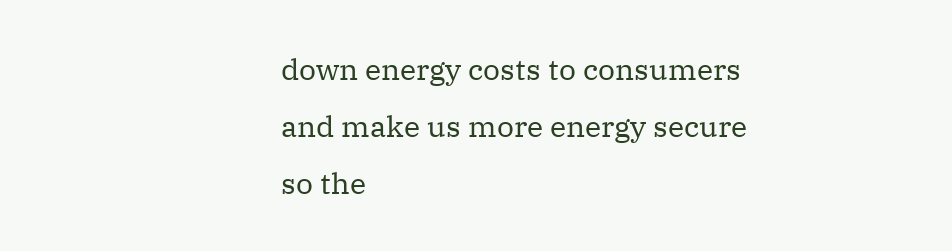down energy costs to consumers and make us more energy secure so the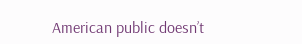American public doesn’t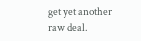get yet another raw deal.